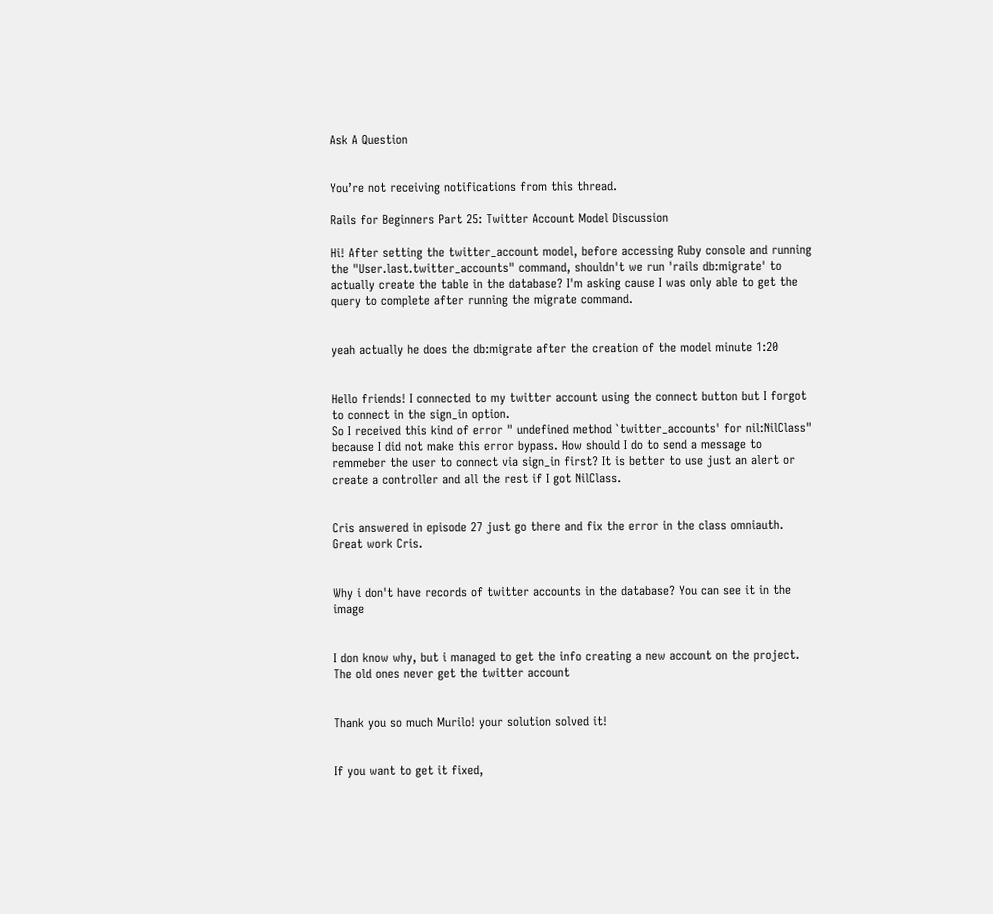Ask A Question


You’re not receiving notifications from this thread.

Rails for Beginners Part 25: Twitter Account Model Discussion

Hi! After setting the twitter_account model, before accessing Ruby console and running the "User.last.twitter_accounts" command, shouldn't we run 'rails db:migrate' to actually create the table in the database? I'm asking cause I was only able to get the query to complete after running the migrate command.


yeah actually he does the db:migrate after the creation of the model minute 1:20


Hello friends! I connected to my twitter account using the connect button but I forgot to connect in the sign_in option.
So I received this kind of error " undefined method `twitter_accounts' for nil:NilClass" because I did not make this error bypass. How should I do to send a message to remmeber the user to connect via sign_in first? It is better to use just an alert or create a controller and all the rest if I got NilClass.


Cris answered in episode 27 just go there and fix the error in the class omniauth. Great work Cris.


Why i don't have records of twitter accounts in the database? You can see it in the image


I don know why, but i managed to get the info creating a new account on the project. The old ones never get the twitter account


Thank you so much Murilo! your solution solved it!


If you want to get it fixed,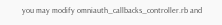you may modify omniauth_callbacks_controller.rb and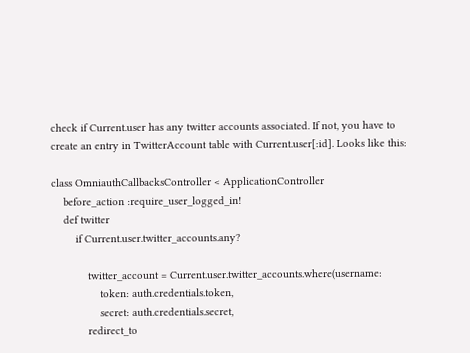check if Current.user has any twitter accounts associated. If not, you have to create an entry in TwitterAccount table with Current.user[:id]. Looks like this:

class OmniauthCallbacksController < ApplicationController
    before_action :require_user_logged_in!
    def twitter
        if Current.user.twitter_accounts.any?

            twitter_account = Current.user.twitter_accounts.where(username:
                token: auth.credentials.token,
                secret: auth.credentials.secret,
            redirect_to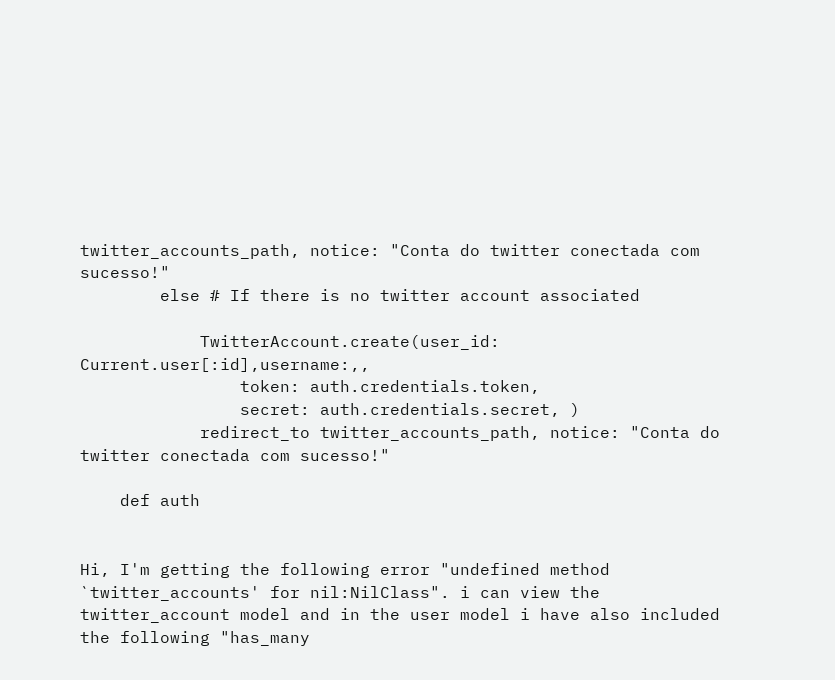twitter_accounts_path, notice: "Conta do twitter conectada com sucesso!"
        else # If there is no twitter account associated

            TwitterAccount.create(user_id: Current.user[:id],username:,,
                token: auth.credentials.token,
                secret: auth.credentials.secret, )
            redirect_to twitter_accounts_path, notice: "Conta do twitter conectada com sucesso!"

    def auth


Hi, I'm getting the following error "undefined method `twitter_accounts' for nil:NilClass". i can view the twitter_account model and in the user model i have also included the following "has_many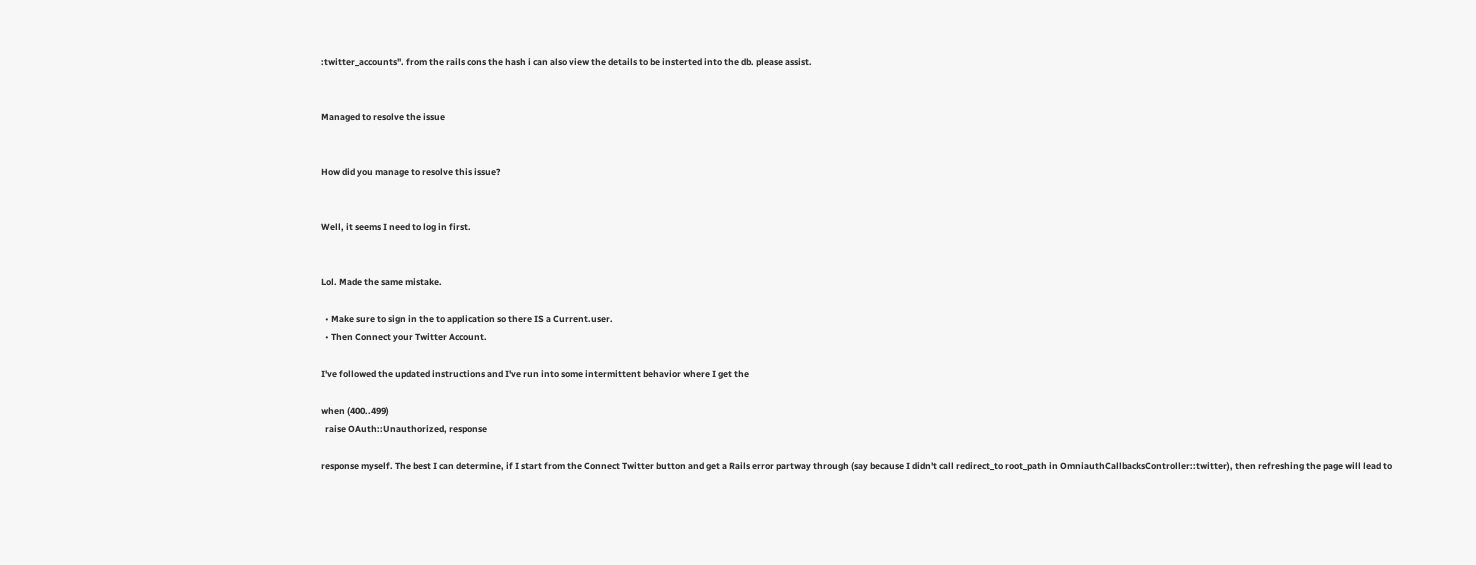:twitter_accounts". from the rails cons the hash i can also view the details to be insterted into the db. please assist.


Managed to resolve the issue


How did you manage to resolve this issue?


Well, it seems I need to log in first.


Lol. Made the same mistake.

  • Make sure to sign in the to application so there IS a Current.user.
  • Then Connect your Twitter Account.

I've followed the updated instructions and I've run into some intermittent behavior where I get the

when (400..499)
  raise OAuth::Unauthorized, response

response myself. The best I can determine, if I start from the Connect Twitter button and get a Rails error partway through (say because I didn't call redirect_to root_path in OmniauthCallbacksController::twitter), then refreshing the page will lead to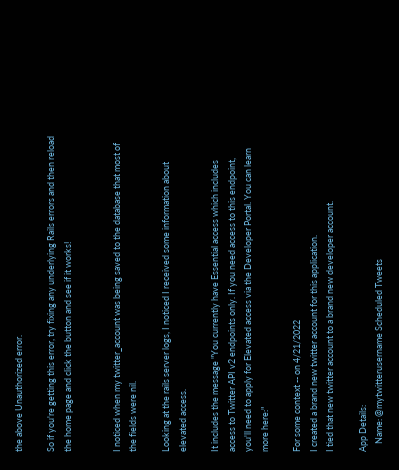the above Unauthorized error.

So if you're getting this error, try fixing any underlying Rails errors and then reload the home page and click the button and see if it works!


I noticed when my twitter_account was being saved to the database that most of the fields were nil.

Looking at the rails server logs, I noticed I received some information about elevated access.

It includes the message "You currently have Essential access which includes access to Twitter API v2 endpoints only. If you need access to this endpoint, you'll need to apply for Elevated access via the Developer Portal. You can learn more here:"

For some context -- on 4/21/2022
I created a brand new twitter account for this application.
I tied that new twitter account to a brand new developer account.

App Details:
    Name: @mytwitterusername Scheduled Tweets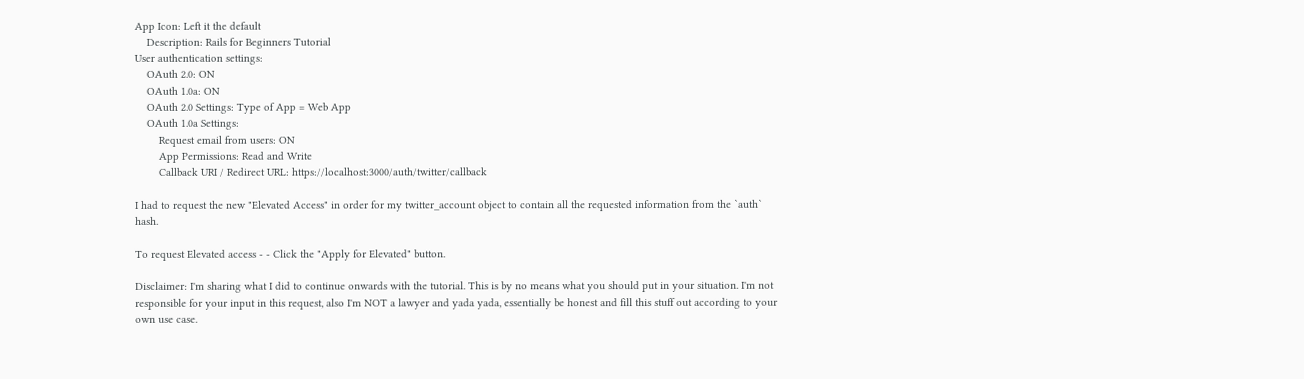App Icon: Left it the default
    Description: Rails for Beginners Tutorial
User authentication settings:
    OAuth 2.0: ON
    OAuth 1.0a: ON
    OAuth 2.0 Settings: Type of App = Web App
    OAuth 1.0a Settings:
        Request email from users: ON
        App Permissions: Read and Write
        Callback URI / Redirect URL: https://localhost:3000/auth/twitter/callback

I had to request the new "Elevated Access" in order for my twitter_account object to contain all the requested information from the `auth` hash.

To request Elevated access - - Click the "Apply for Elevated" button.

Disclaimer: I'm sharing what I did to continue onwards with the tutorial. This is by no means what you should put in your situation. I'm not responsible for your input in this request, also I'm NOT a lawyer and yada yada, essentially be honest and fill this stuff out according to your own use case.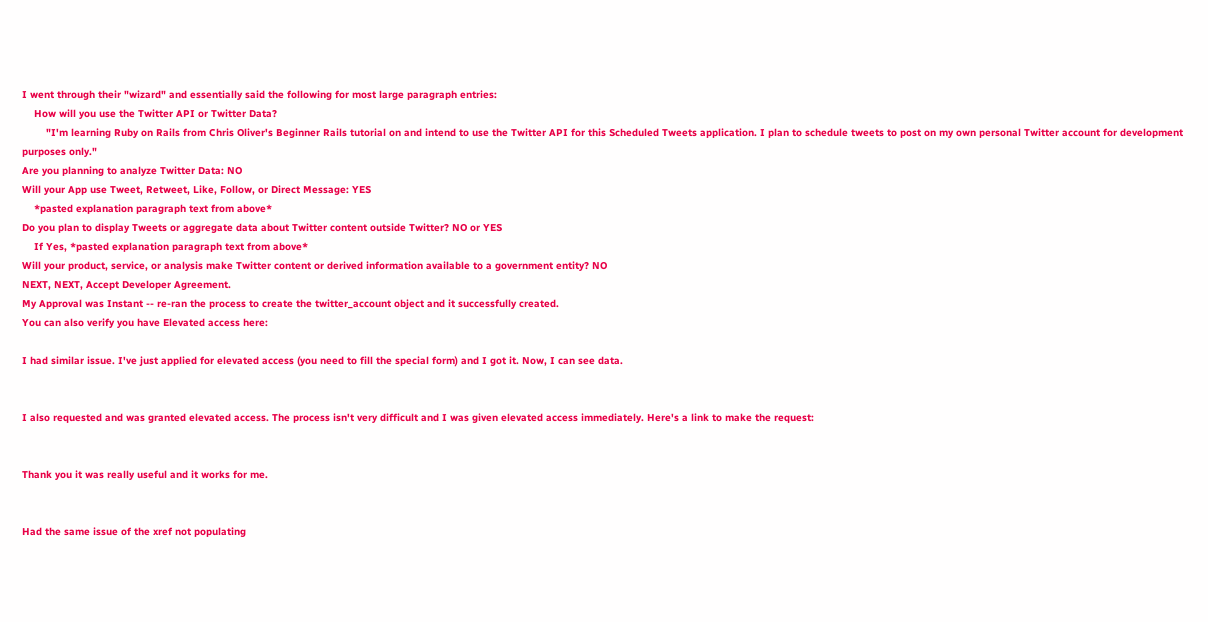I went through their "wizard" and essentially said the following for most large paragraph entries:
    How will you use the Twitter API or Twitter Data?
        "I'm learning Ruby on Rails from Chris Oliver's Beginner Rails tutorial on and intend to use the Twitter API for this Scheduled Tweets application. I plan to schedule tweets to post on my own personal Twitter account for development purposes only."
Are you planning to analyze Twitter Data: NO
Will your App use Tweet, Retweet, Like, Follow, or Direct Message: YES
    *pasted explanation paragraph text from above*
Do you plan to display Tweets or aggregate data about Twitter content outside Twitter? NO or YES
    If Yes, *pasted explanation paragraph text from above*
Will your product, service, or analysis make Twitter content or derived information available to a government entity? NO
NEXT, NEXT, Accept Developer Agreement.
My Approval was Instant -- re-ran the process to create the twitter_account object and it successfully created.
You can also verify you have Elevated access here:

I had similar issue. I've just applied for elevated access (you need to fill the special form) and I got it. Now, I can see data.


I also requested and was granted elevated access. The process isn't very difficult and I was given elevated access immediately. Here's a link to make the request:


Thank you it was really useful and it works for me.


Had the same issue of the xref not populating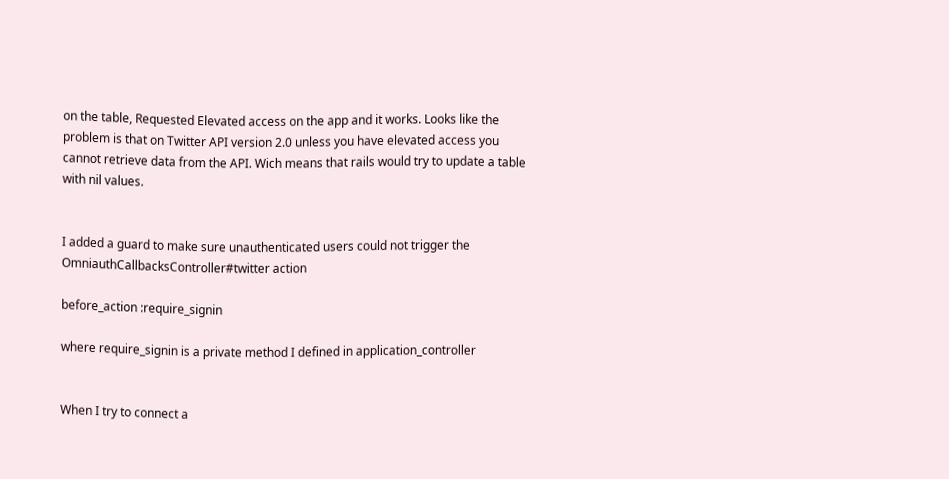on the table, Requested Elevated access on the app and it works. Looks like the problem is that on Twitter API version 2.0 unless you have elevated access you cannot retrieve data from the API. Wich means that rails would try to update a table with nil values.


I added a guard to make sure unauthenticated users could not trigger the OmniauthCallbacksController#twitter action

before_action :require_signin

where require_signin is a private method I defined in application_controller


When I try to connect a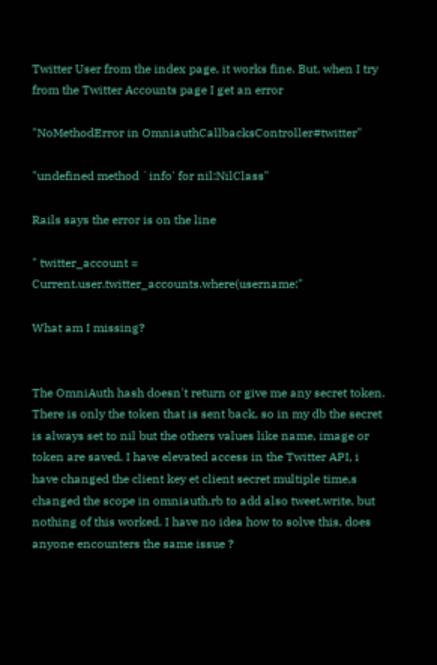Twitter User from the index page, it works fine. But, when I try from the Twitter Accounts page I get an error

"NoMethodError in OmniauthCallbacksController#twitter"

"undefined method `info' for nil:NilClass"

Rails says the error is on the line

" twitter_account = Current.user.twitter_accounts.where(username:"

What am I missing?


The OmniAuth hash doesn't return or give me any secret token. There is only the token that is sent back, so in my db the secret is always set to nil but the others values like name, image or token are saved. I have elevated access in the Twitter API, i have changed the client key et client secret multiple time,s changed the scope in omniauth.rb to add also tweet.write, but nothing of this worked. I have no idea how to solve this, does anyone encounters the same issue ?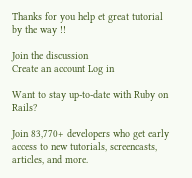Thanks for you help et great tutorial by the way !!

Join the discussion
Create an account Log in

Want to stay up-to-date with Ruby on Rails?

Join 83,770+ developers who get early access to new tutorials, screencasts, articles, and more.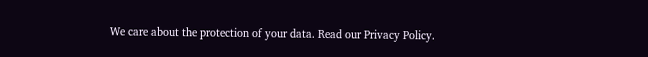We care about the protection of your data. Read our Privacy Policy.